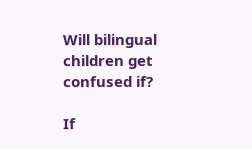Will bilingual children get confused if?

If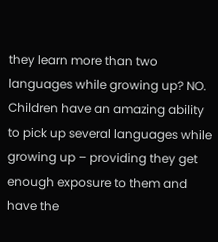they learn more than two languages while growing up? NO. Children have an amazing ability to pick up several languages while growing up – providing they get enough exposure to them and have the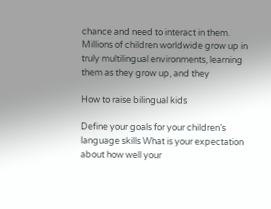chance and need to interact in them. Millions of children worldwide grow up in truly multilingual environments, learning them as they grow up, and they

How to raise bilingual kids

Define your goals for your children’s language skills What is your expectation about how well your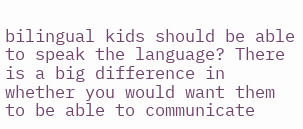bilingual kids should be able to speak the language? There is a big difference in whether you would want them to be able to communicate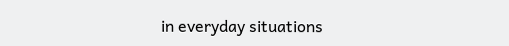in everyday situations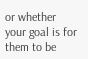or whether your goal is for them to be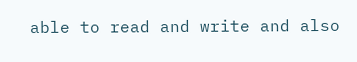able to read and write and also